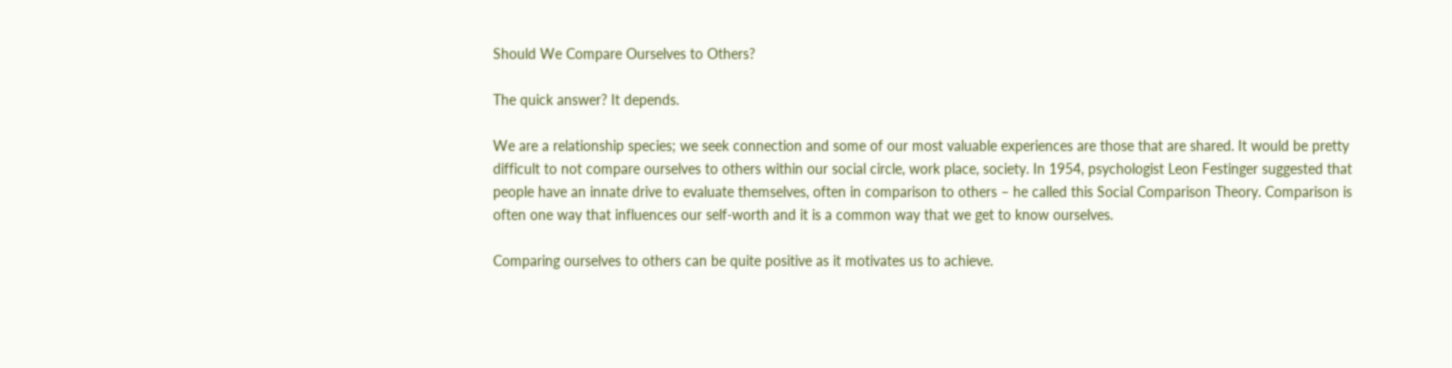Should We Compare Ourselves to Others?

The quick answer? It depends.

We are a relationship species; we seek connection and some of our most valuable experiences are those that are shared. It would be pretty difficult to not compare ourselves to others within our social circle, work place, society. In 1954, psychologist Leon Festinger suggested that people have an innate drive to evaluate themselves, often in comparison to others – he called this Social Comparison Theory. Comparison is often one way that influences our self-worth and it is a common way that we get to know ourselves.

Comparing ourselves to others can be quite positive as it motivates us to achieve.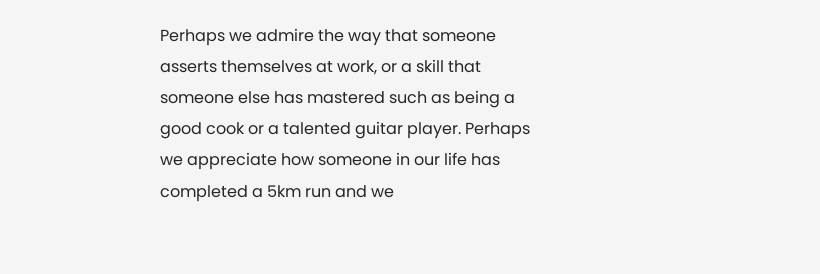Perhaps we admire the way that someone asserts themselves at work, or a skill that someone else has mastered such as being a good cook or a talented guitar player. Perhaps we appreciate how someone in our life has completed a 5km run and we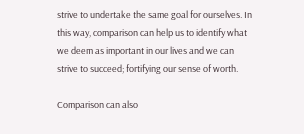strive to undertake the same goal for ourselves. In this way, comparison can help us to identify what we deem as important in our lives and we can strive to succeed; fortifying our sense of worth.

Comparison can also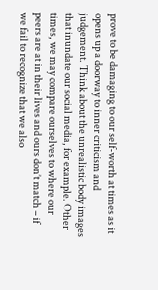prove to be damaging to our self-worth at times as it opens up a doorway to inner criticism and judgement. Think about the unrealistic body images that inundate our social media, for example. Other times, we may compare ourselves to where our peers are at in their lives and ours don’t match – if we fail to recognize that we also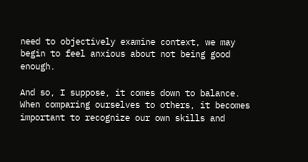need to objectively examine context, we may begin to feel anxious about not being good enough.

And so, I suppose, it comes down to balance. When comparing ourselves to others, it becomes important to recognize our own skills and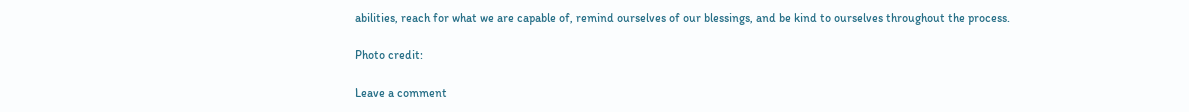abilities, reach for what we are capable of, remind ourselves of our blessings, and be kind to ourselves throughout the process.

Photo credit:

Leave a comment